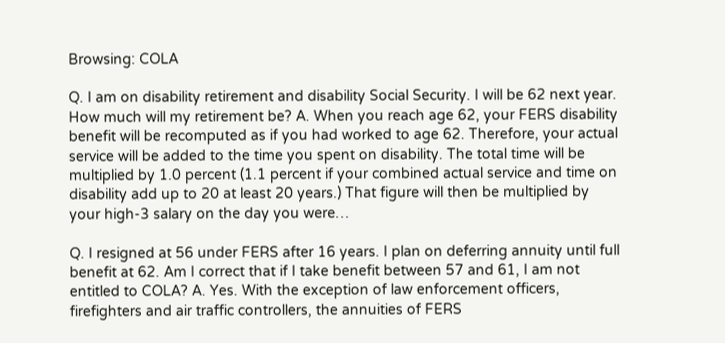Browsing: COLA

Q. I am on disability retirement and disability Social Security. I will be 62 next year. How much will my retirement be? A. When you reach age 62, your FERS disability benefit will be recomputed as if you had worked to age 62. Therefore, your actual service will be added to the time you spent on disability. The total time will be multiplied by 1.0 percent (1.1 percent if your combined actual service and time on disability add up to 20 at least 20 years.) That figure will then be multiplied by your high-3 salary on the day you were…

Q. I resigned at 56 under FERS after 16 years. I plan on deferring annuity until full benefit at 62. Am I correct that if I take benefit between 57 and 61, I am not entitled to COLA? A. Yes. With the exception of law enforcement officers, firefighters and air traffic controllers, the annuities of FERS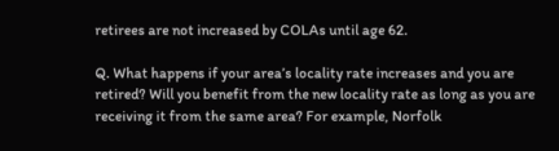retirees are not increased by COLAs until age 62.

Q. What happens if your area’s locality rate increases and you are retired? Will you benefit from the new locality rate as long as you are receiving it from the same area? For example, Norfolk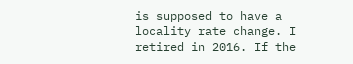is supposed to have a locality rate change. I retired in 2016. If the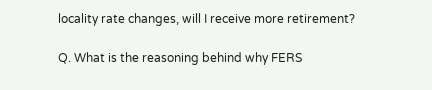locality rate changes, will I receive more retirement?

Q. What is the reasoning behind why FERS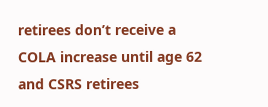retirees don’t receive a COLA increase until age 62 and CSRS retirees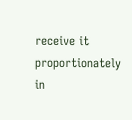receive it proportionately in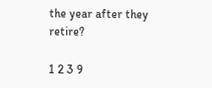the year after they retire?

1 2 3 9